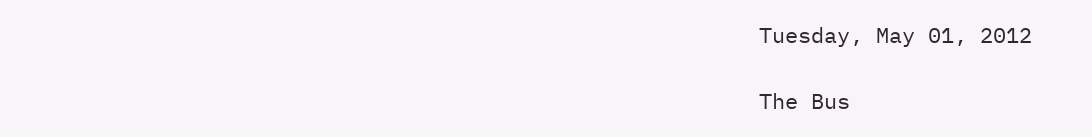Tuesday, May 01, 2012

The Bus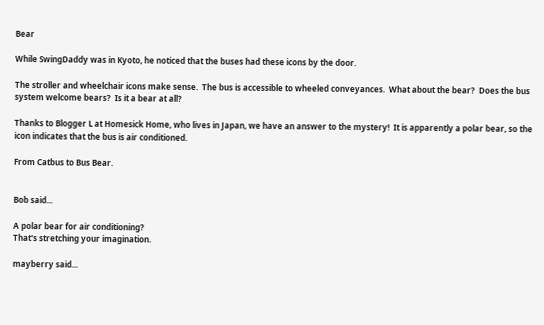Bear

While SwingDaddy was in Kyoto, he noticed that the buses had these icons by the door.

The stroller and wheelchair icons make sense.  The bus is accessible to wheeled conveyances.  What about the bear?  Does the bus system welcome bears?  Is it a bear at all?

Thanks to Blogger L at Homesick Home, who lives in Japan, we have an answer to the mystery!  It is apparently a polar bear, so the icon indicates that the bus is air conditioned.

From Catbus to Bus Bear.


Bob said...

A polar bear for air conditioning?
That's stretching your imagination.

mayberry said...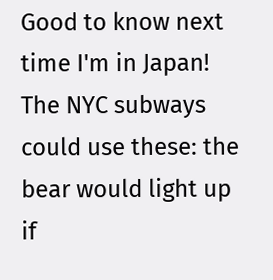Good to know next time I'm in Japan! The NYC subways could use these: the bear would light up if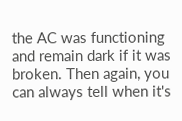the AC was functioning and remain dark if it was broken. Then again, you can always tell when it's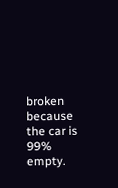broken because the car is 99% empty.